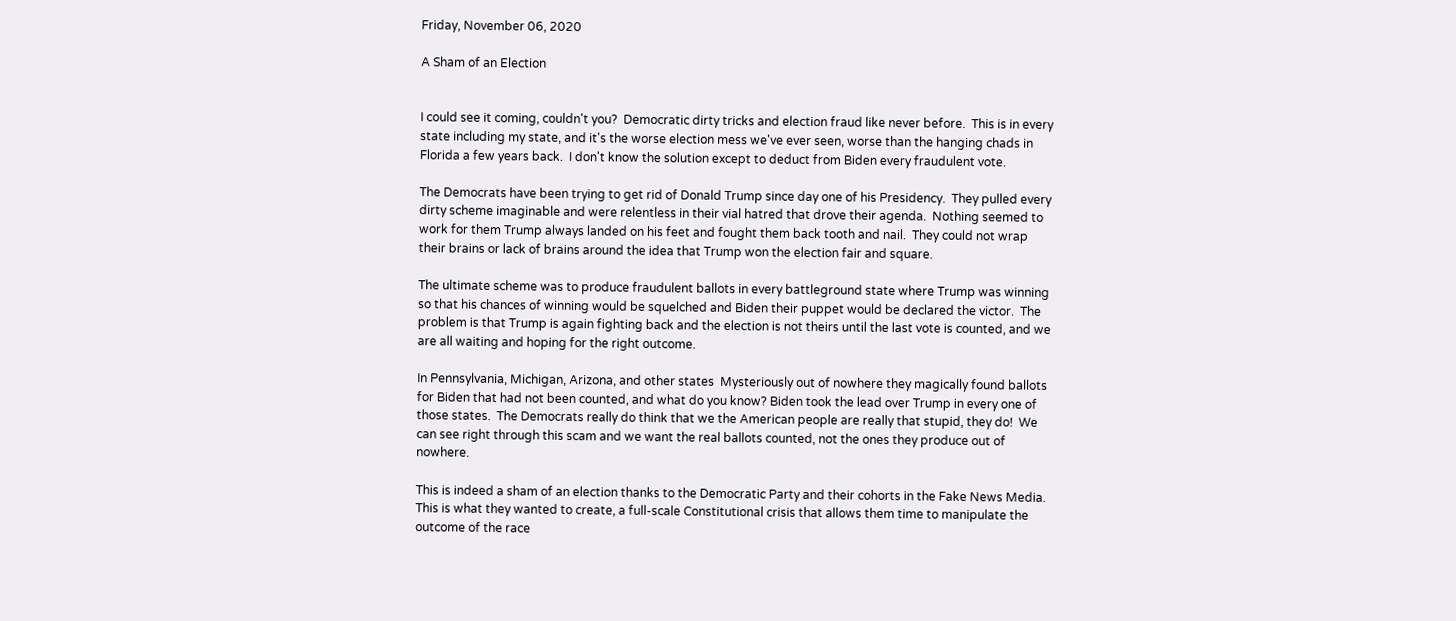Friday, November 06, 2020

A Sham of an Election


I could see it coming, couldn't you?  Democratic dirty tricks and election fraud like never before.  This is in every state including my state, and it's the worse election mess we've ever seen, worse than the hanging chads in Florida a few years back.  I don't know the solution except to deduct from Biden every fraudulent vote.

The Democrats have been trying to get rid of Donald Trump since day one of his Presidency.  They pulled every dirty scheme imaginable and were relentless in their vial hatred that drove their agenda.  Nothing seemed to work for them Trump always landed on his feet and fought them back tooth and nail.  They could not wrap their brains or lack of brains around the idea that Trump won the election fair and square.

The ultimate scheme was to produce fraudulent ballots in every battleground state where Trump was winning so that his chances of winning would be squelched and Biden their puppet would be declared the victor.  The problem is that Trump is again fighting back and the election is not theirs until the last vote is counted, and we are all waiting and hoping for the right outcome.

In Pennsylvania, Michigan, Arizona, and other states  Mysteriously out of nowhere they magically found ballots for Biden that had not been counted, and what do you know? Biden took the lead over Trump in every one of those states.  The Democrats really do think that we the American people are really that stupid, they do!  We can see right through this scam and we want the real ballots counted, not the ones they produce out of nowhere.

This is indeed a sham of an election thanks to the Democratic Party and their cohorts in the Fake News Media.  This is what they wanted to create, a full-scale Constitutional crisis that allows them time to manipulate the outcome of the race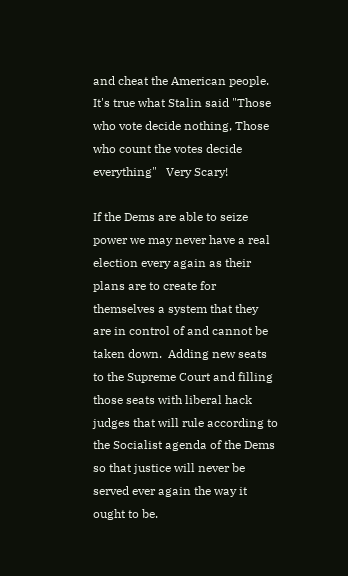and cheat the American people. It's true what Stalin said "Those who vote decide nothing, Those who count the votes decide everything"   Very Scary!

If the Dems are able to seize power we may never have a real election every again as their plans are to create for themselves a system that they are in control of and cannot be taken down.  Adding new seats to the Supreme Court and filling those seats with liberal hack judges that will rule according to the Socialist agenda of the Dems so that justice will never be served ever again the way it ought to be.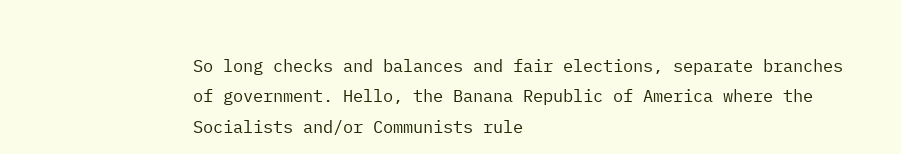So long checks and balances and fair elections, separate branches of government. Hello, the Banana Republic of America where the Socialists and/or Communists rule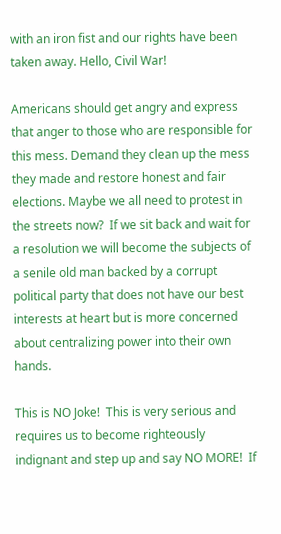with an iron fist and our rights have been taken away. Hello, Civil War!

Americans should get angry and express that anger to those who are responsible for this mess. Demand they clean up the mess they made and restore honest and fair elections. Maybe we all need to protest in the streets now?  If we sit back and wait for a resolution we will become the subjects of a senile old man backed by a corrupt political party that does not have our best interests at heart but is more concerned about centralizing power into their own hands.

This is NO Joke!  This is very serious and requires us to become righteously indignant and step up and say NO MORE!  If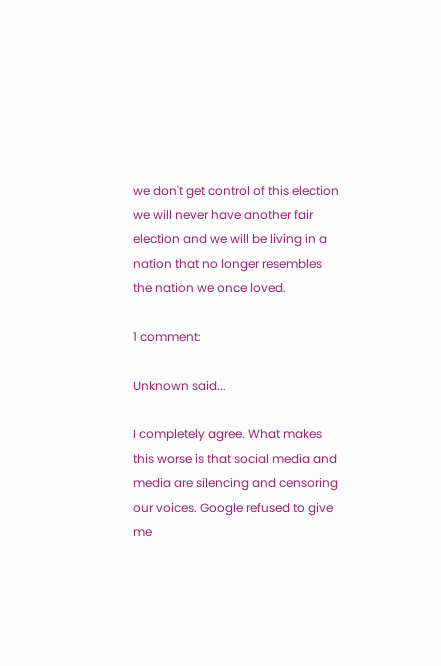we don't get control of this election we will never have another fair election and we will be living in a nation that no longer resembles the nation we once loved.

1 comment:

Unknown said...

I completely agree. What makes this worse is that social media and media are silencing and censoring our voices. Google refused to give me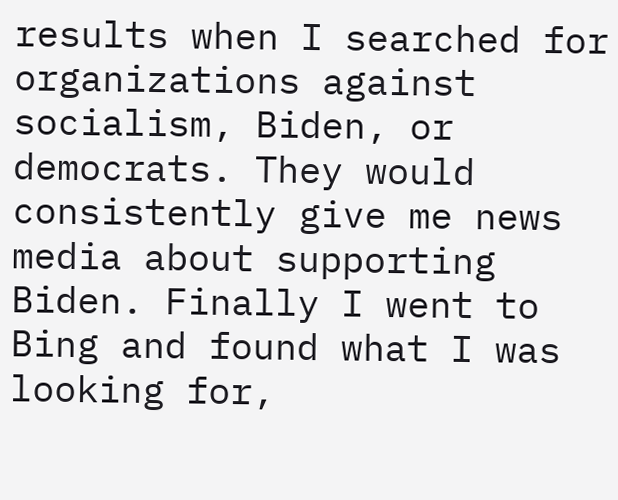results when I searched for organizations against socialism, Biden, or democrats. They would consistently give me news media about supporting Biden. Finally I went to Bing and found what I was looking for,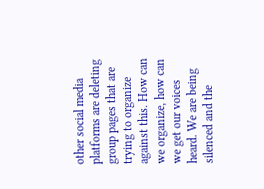other social media platforms are deleting group pages that are trying to organize against this. How can we organize, how can we get our voices heard. We are being silenced and the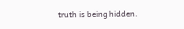truth is being hidden.